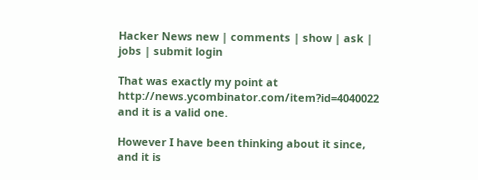Hacker News new | comments | show | ask | jobs | submit login

That was exactly my point at http://news.ycombinator.com/item?id=4040022 and it is a valid one.

However I have been thinking about it since, and it is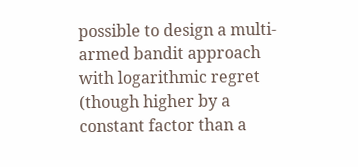possible to design a multi-armed bandit approach with logarithmic regret (though higher by a constant factor than a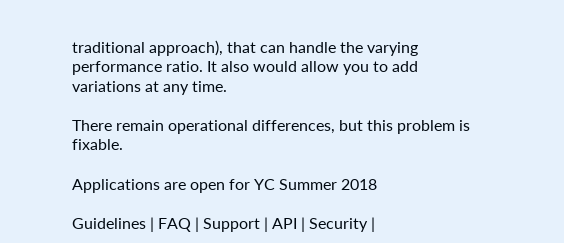traditional approach), that can handle the varying performance ratio. It also would allow you to add variations at any time.

There remain operational differences, but this problem is fixable.

Applications are open for YC Summer 2018

Guidelines | FAQ | Support | API | Security |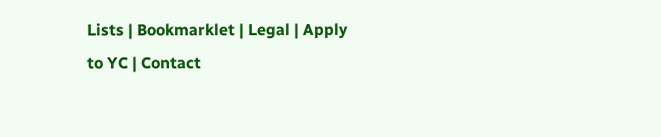Lists | Bookmarklet | Legal | Apply to YC | Contact